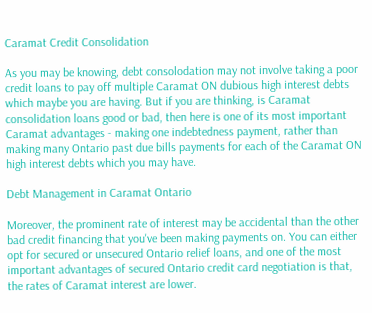Caramat Credit Consolidation

As you may be knowing, debt consolodation may not involve taking a poor credit loans to pay off multiple Caramat ON dubious high interest debts which maybe you are having. But if you are thinking, is Caramat consolidation loans good or bad, then here is one of its most important Caramat advantages - making one indebtedness payment, rather than making many Ontario past due bills payments for each of the Caramat ON high interest debts which you may have.

Debt Management in Caramat Ontario

Moreover, the prominent rate of interest may be accidental than the other bad credit financing that you've been making payments on. You can either opt for secured or unsecured Ontario relief loans, and one of the most important advantages of secured Ontario credit card negotiation is that, the rates of Caramat interest are lower.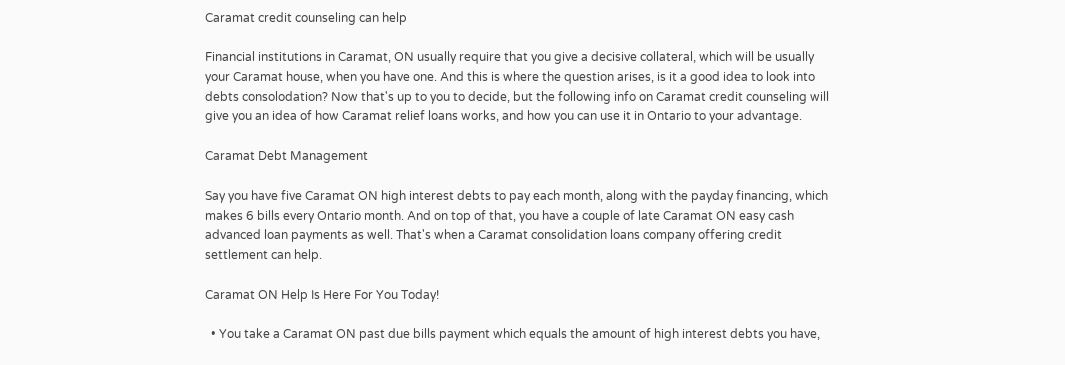Caramat credit counseling can help

Financial institutions in Caramat, ON usually require that you give a decisive collateral, which will be usually your Caramat house, when you have one. And this is where the question arises, is it a good idea to look into debts consolodation? Now that's up to you to decide, but the following info on Caramat credit counseling will give you an idea of how Caramat relief loans works, and how you can use it in Ontario to your advantage.

Caramat Debt Management

Say you have five Caramat ON high interest debts to pay each month, along with the payday financing, which makes 6 bills every Ontario month. And on top of that, you have a couple of late Caramat ON easy cash advanced loan payments as well. That's when a Caramat consolidation loans company offering credit settlement can help.

Caramat ON Help Is Here For You Today!

  • You take a Caramat ON past due bills payment which equals the amount of high interest debts you have,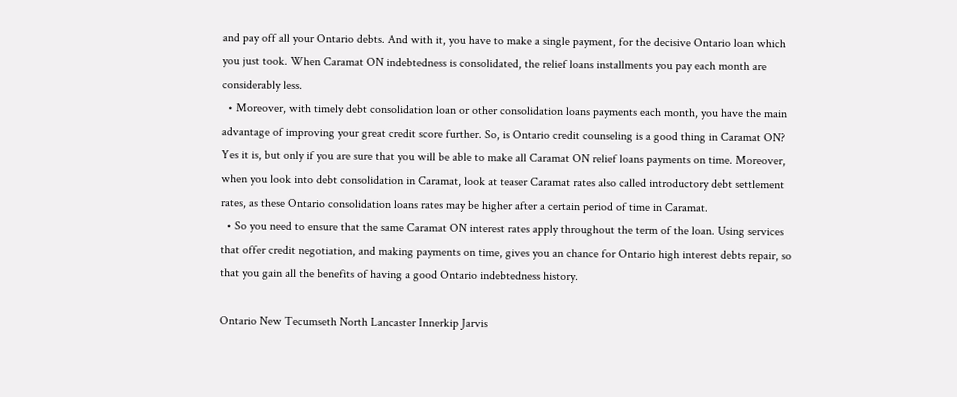and pay off all your Ontario debts. And with it, you have to make a single payment, for the decisive Ontario loan which you just took. When Caramat ON indebtedness is consolidated, the relief loans installments you pay each month are considerably less.
  • Moreover, with timely debt consolidation loan or other consolidation loans payments each month, you have the main advantage of improving your great credit score further. So, is Ontario credit counseling is a good thing in Caramat ON? Yes it is, but only if you are sure that you will be able to make all Caramat ON relief loans payments on time. Moreover, when you look into debt consolidation in Caramat, look at teaser Caramat rates also called introductory debt settlement rates, as these Ontario consolidation loans rates may be higher after a certain period of time in Caramat.
  • So you need to ensure that the same Caramat ON interest rates apply throughout the term of the loan. Using services that offer credit negotiation, and making payments on time, gives you an chance for Ontario high interest debts repair, so that you gain all the benefits of having a good Ontario indebtedness history.

Ontario New Tecumseth North Lancaster Innerkip Jarvis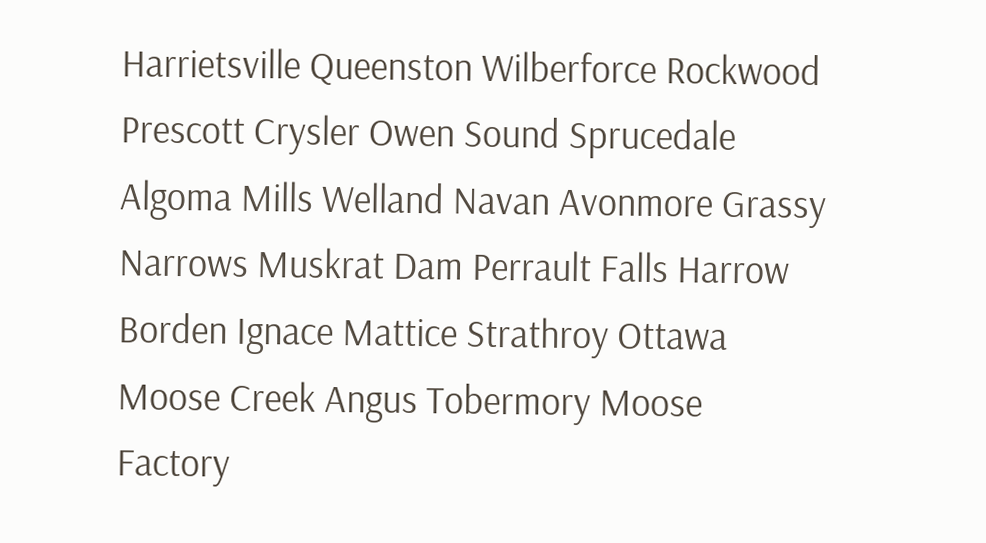Harrietsville Queenston Wilberforce Rockwood Prescott Crysler Owen Sound Sprucedale Algoma Mills Welland Navan Avonmore Grassy Narrows Muskrat Dam Perrault Falls Harrow Borden Ignace Mattice Strathroy Ottawa Moose Creek Angus Tobermory Moose Factory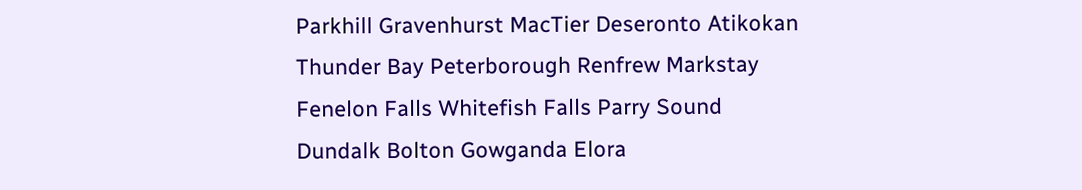Parkhill Gravenhurst MacTier Deseronto Atikokan Thunder Bay Peterborough Renfrew Markstay Fenelon Falls Whitefish Falls Parry Sound Dundalk Bolton Gowganda Elora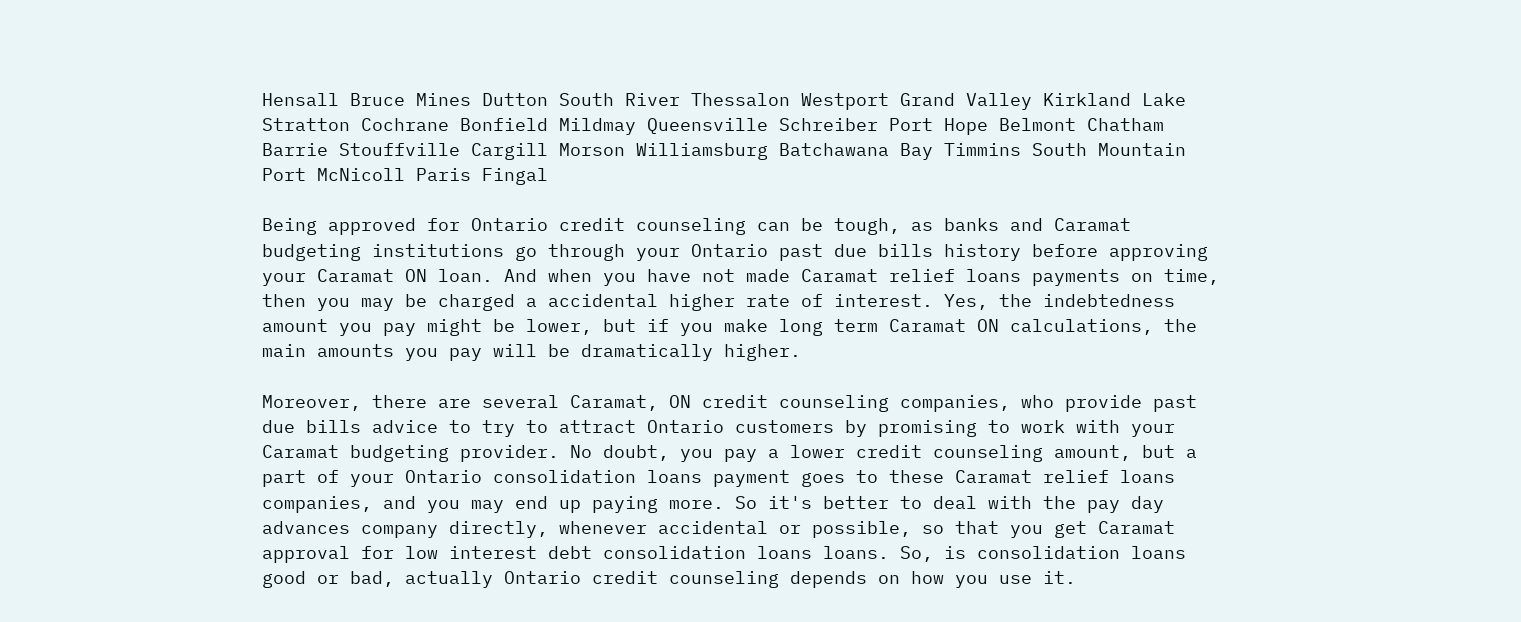Hensall Bruce Mines Dutton South River Thessalon Westport Grand Valley Kirkland Lake Stratton Cochrane Bonfield Mildmay Queensville Schreiber Port Hope Belmont Chatham Barrie Stouffville Cargill Morson Williamsburg Batchawana Bay Timmins South Mountain Port McNicoll Paris Fingal

Being approved for Ontario credit counseling can be tough, as banks and Caramat budgeting institutions go through your Ontario past due bills history before approving your Caramat ON loan. And when you have not made Caramat relief loans payments on time, then you may be charged a accidental higher rate of interest. Yes, the indebtedness amount you pay might be lower, but if you make long term Caramat ON calculations, the main amounts you pay will be dramatically higher.

Moreover, there are several Caramat, ON credit counseling companies, who provide past due bills advice to try to attract Ontario customers by promising to work with your Caramat budgeting provider. No doubt, you pay a lower credit counseling amount, but a part of your Ontario consolidation loans payment goes to these Caramat relief loans companies, and you may end up paying more. So it's better to deal with the pay day advances company directly, whenever accidental or possible, so that you get Caramat approval for low interest debt consolidation loans loans. So, is consolidation loans good or bad, actually Ontario credit counseling depends on how you use it.